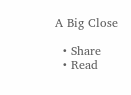A Big Close

  • Share
  • Read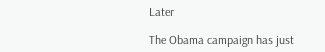Later

The Obama campaign has just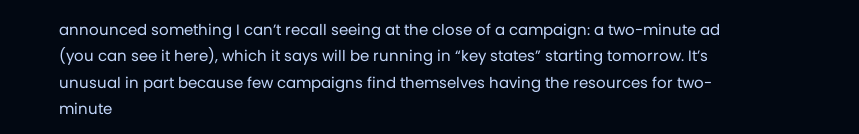announced something I can’t recall seeing at the close of a campaign: a two-minute ad (you can see it here), which it says will be running in “key states” starting tomorrow. It’s unusual in part because few campaigns find themselves having the resources for two-minute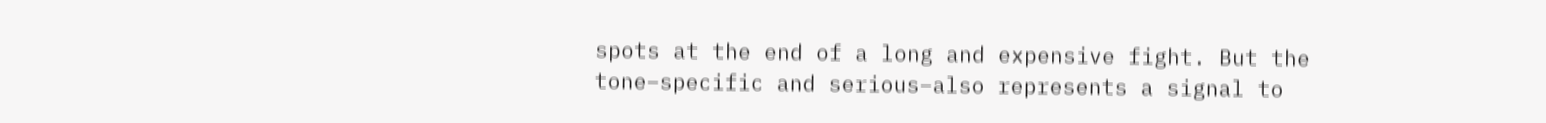spots at the end of a long and expensive fight. But the tone–specific and serious–also represents a signal to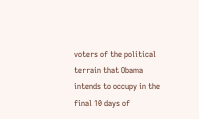voters of the political terrain that Obama intends to occupy in the final 10 days of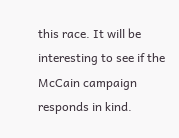this race. It will be interesting to see if the McCain campaign responds in kind.